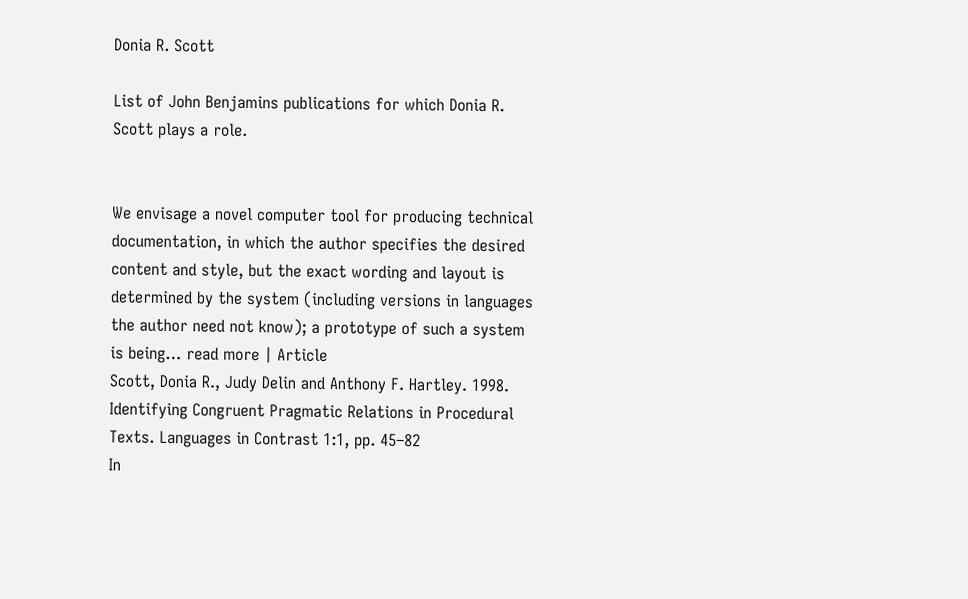Donia R. Scott

List of John Benjamins publications for which Donia R. Scott plays a role.


We envisage a novel computer tool for producing technical documentation, in which the author specifies the desired content and style, but the exact wording and layout is determined by the system (including versions in languages the author need not know); a prototype of such a system is being… read more | Article
Scott, Donia R., Judy Delin and Anthony F. Hartley. 1998. Identifying Congruent Pragmatic Relations in Procedural Texts. Languages in Contrast 1:1, pp. 45–82
In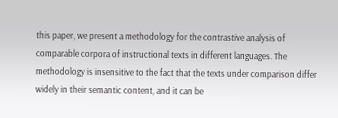this paper, we present a methodology for the contrastive analysis of comparable corpora of instructional texts in different languages. The methodology is insensitive to the fact that the texts under comparison differ widely in their semantic content, and it can be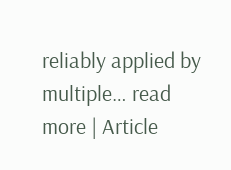reliably applied by multiple… read more | Article